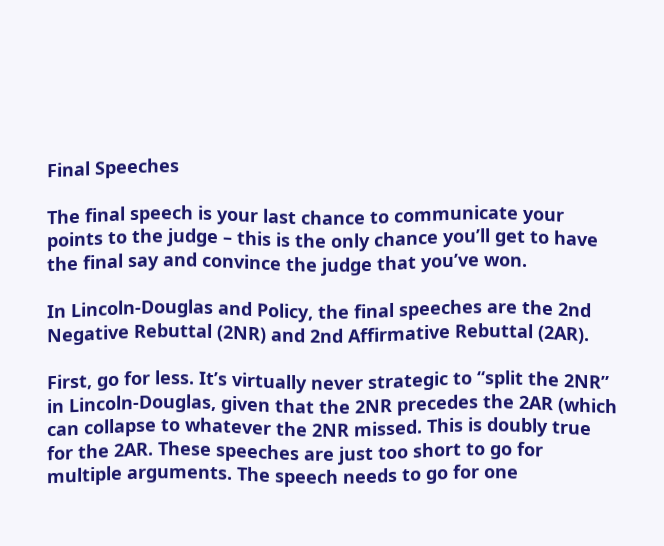Final Speeches

The final speech is your last chance to communicate your points to the judge – this is the only chance you’ll get to have the final say and convince the judge that you’ve won.

In Lincoln-Douglas and Policy, the final speeches are the 2nd Negative Rebuttal (2NR) and 2nd Affirmative Rebuttal (2AR).

First, go for less. It’s virtually never strategic to “split the 2NR” in Lincoln-Douglas, given that the 2NR precedes the 2AR (which can collapse to whatever the 2NR missed. This is doubly true for the 2AR. These speeches are just too short to go for multiple arguments. The speech needs to go for one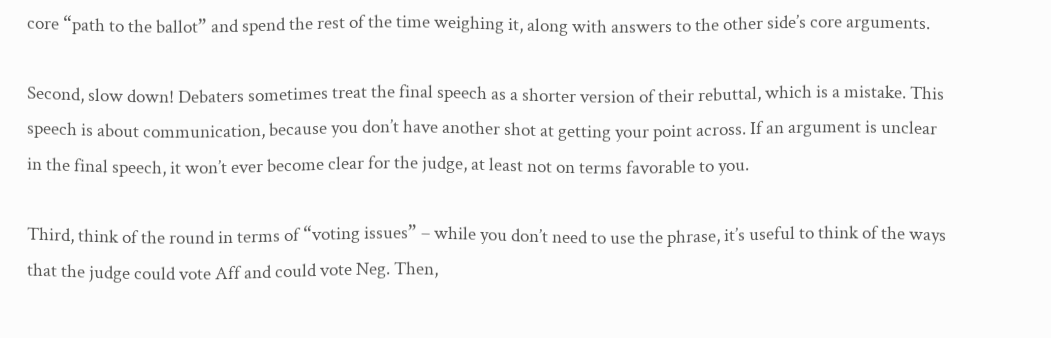core “path to the ballot” and spend the rest of the time weighing it, along with answers to the other side’s core arguments.

Second, slow down! Debaters sometimes treat the final speech as a shorter version of their rebuttal, which is a mistake. This speech is about communication, because you don’t have another shot at getting your point across. If an argument is unclear in the final speech, it won’t ever become clear for the judge, at least not on terms favorable to you.

Third, think of the round in terms of “voting issues” – while you don’t need to use the phrase, it’s useful to think of the ways that the judge could vote Aff and could vote Neg. Then,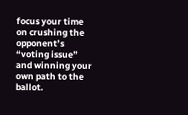focus your time on crushing the opponent’s “voting issue” and winning your own path to the ballot.